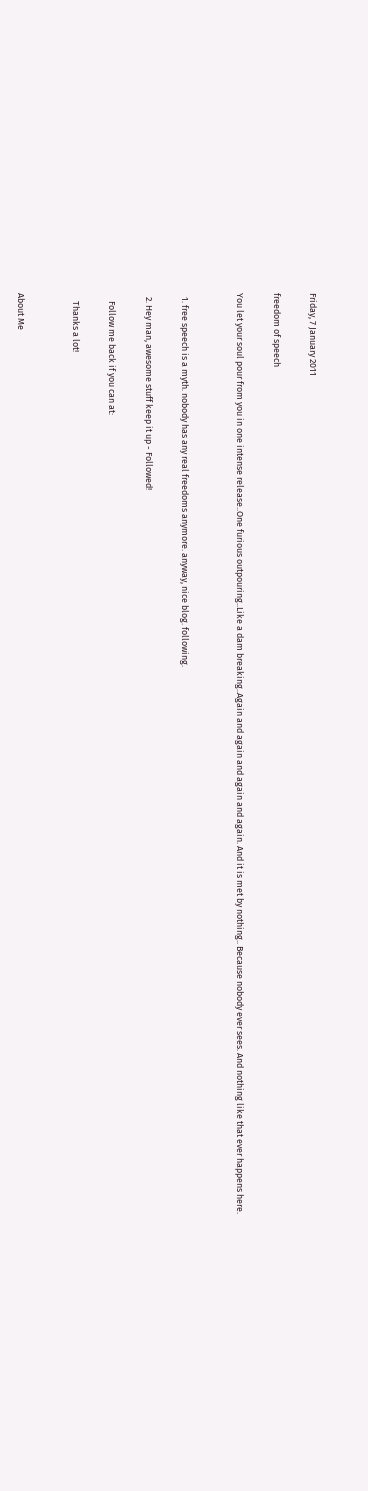Friday, 7 January 2011

freedom of speech

You let your soul pour from you in one intense release..One furious outpouring..Like a dam breaking..Again and again and again and again. And it is met by nothing.. Because nobody ever sees. And nothing like that ever happens here.


  1. free speech is a myth. nobody has any real freedoms anymore. anyway, nice blog. following.

  2. Hey man, awesome stuff keep it up - Followed!

    Follow me back if you can at:

    Thanks a lot!


About Me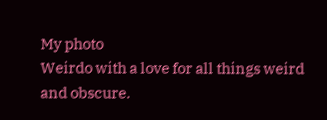My photo
Weirdo with a love for all things weird and obscure.